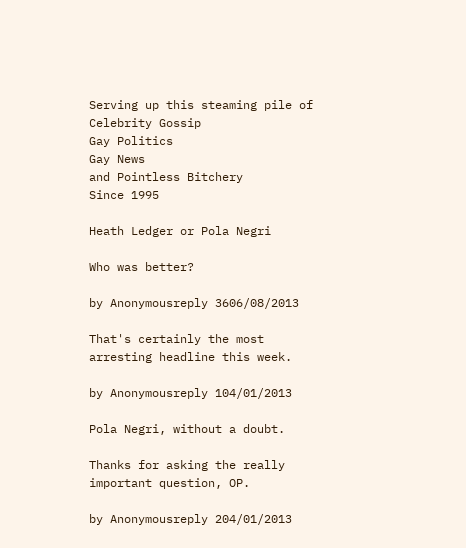Serving up this steaming pile of
Celebrity Gossip
Gay Politics
Gay News
and Pointless Bitchery
Since 1995

Heath Ledger or Pola Negri

Who was better?

by Anonymousreply 3606/08/2013

That's certainly the most arresting headline this week.

by Anonymousreply 104/01/2013

Pola Negri, without a doubt.

Thanks for asking the really important question, OP.

by Anonymousreply 204/01/2013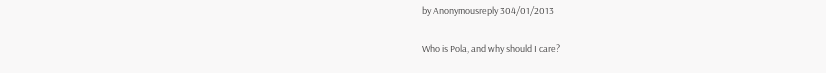by Anonymousreply 304/01/2013

Who is Pola, and why should I care?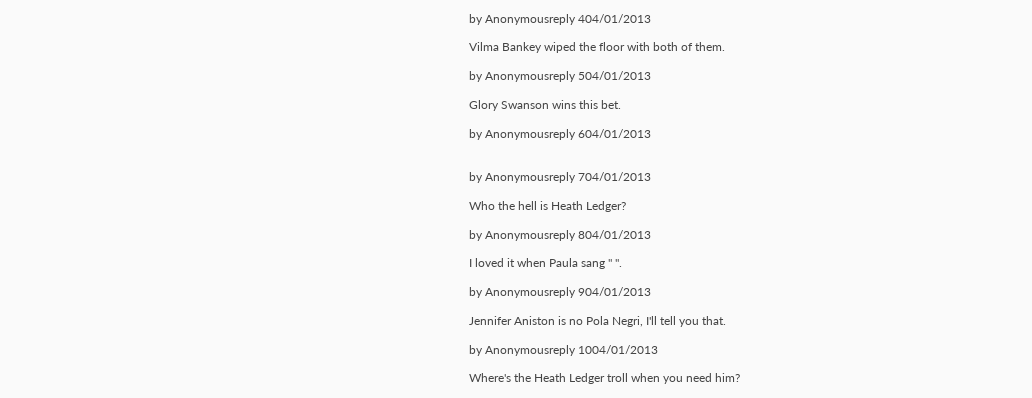by Anonymousreply 404/01/2013

Vilma Bankey wiped the floor with both of them.

by Anonymousreply 504/01/2013

Glory Swanson wins this bet.

by Anonymousreply 604/01/2013


by Anonymousreply 704/01/2013

Who the hell is Heath Ledger?

by Anonymousreply 804/01/2013

I loved it when Paula sang " ".

by Anonymousreply 904/01/2013

Jennifer Aniston is no Pola Negri, I'll tell you that.

by Anonymousreply 1004/01/2013

Where's the Heath Ledger troll when you need him?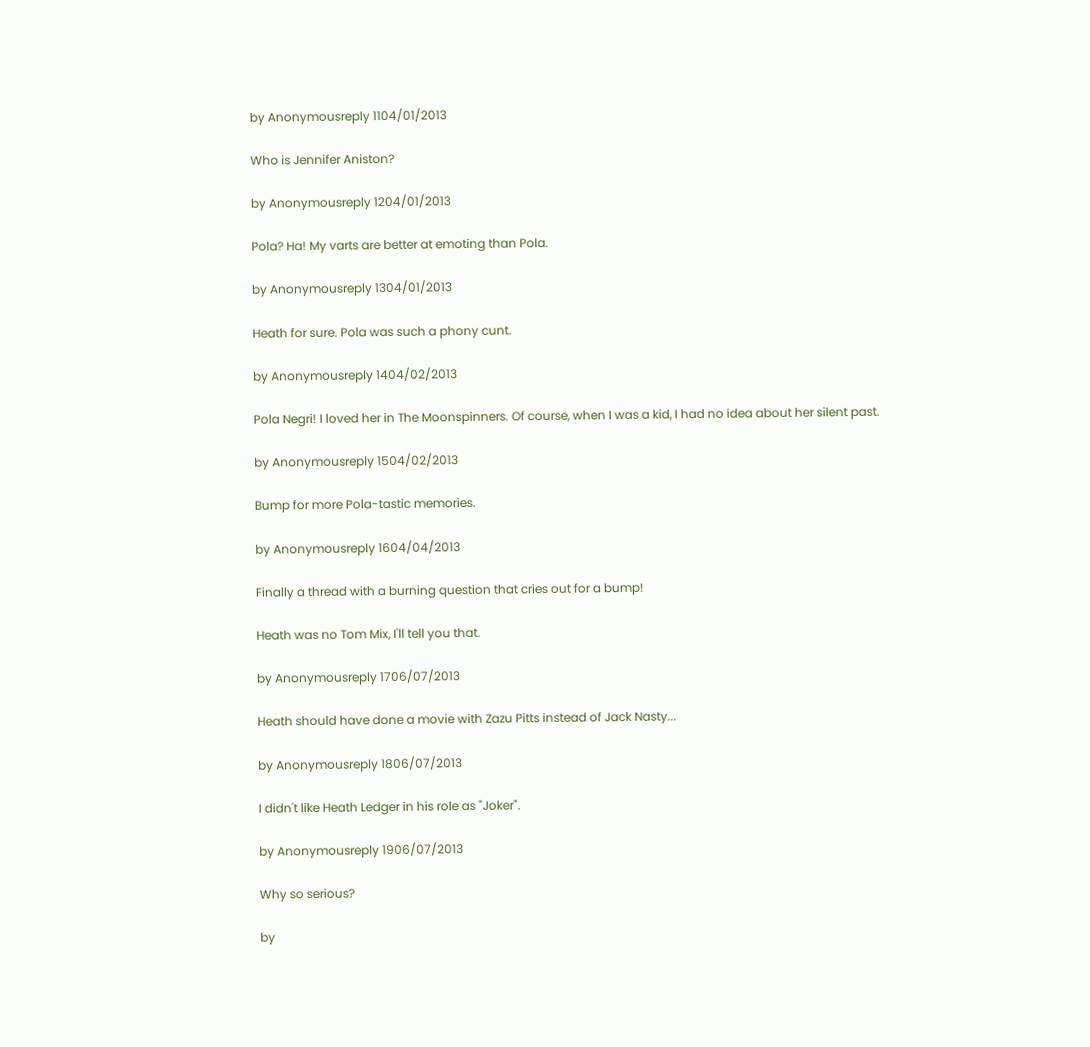by Anonymousreply 1104/01/2013

Who is Jennifer Aniston?

by Anonymousreply 1204/01/2013

Pola? Ha! My varts are better at emoting than Pola.

by Anonymousreply 1304/01/2013

Heath for sure. Pola was such a phony cunt.

by Anonymousreply 1404/02/2013

Pola Negri! I loved her in The Moonspinners. Of course, when I was a kid, I had no idea about her silent past.

by Anonymousreply 1504/02/2013

Bump for more Pola-tastic memories.

by Anonymousreply 1604/04/2013

Finally a thread with a burning question that cries out for a bump!

Heath was no Tom Mix, I'll tell you that.

by Anonymousreply 1706/07/2013

Heath should have done a movie with Zazu Pitts instead of Jack Nasty...

by Anonymousreply 1806/07/2013

I didn't like Heath Ledger in his role as "Joker".

by Anonymousreply 1906/07/2013

Why so serious?

by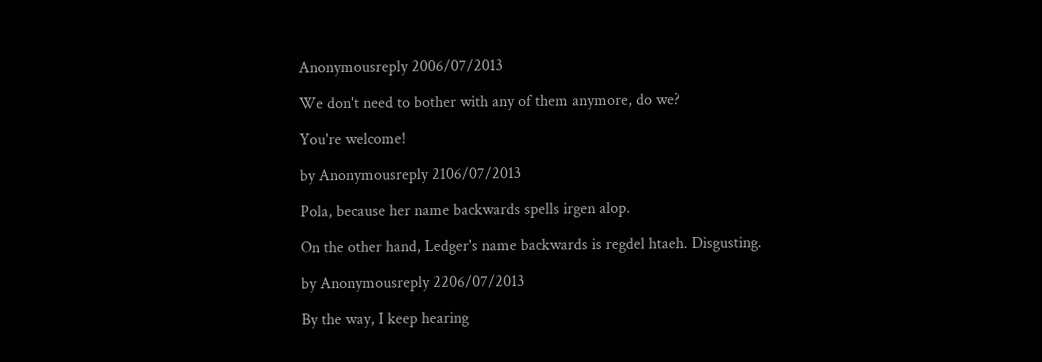Anonymousreply 2006/07/2013

We don't need to bother with any of them anymore, do we?

You're welcome!

by Anonymousreply 2106/07/2013

Pola, because her name backwards spells irgen alop.

On the other hand, Ledger's name backwards is regdel htaeh. Disgusting.

by Anonymousreply 2206/07/2013

By the way, I keep hearing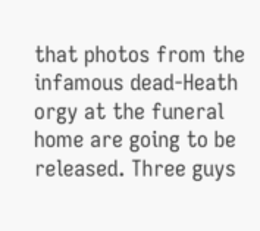that photos from the infamous dead-Heath orgy at the funeral home are going to be released. Three guys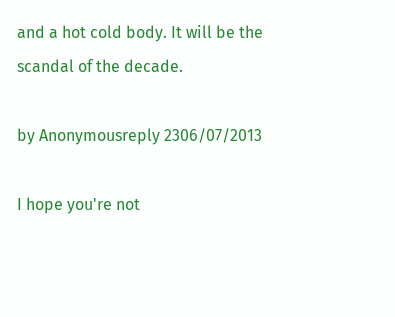and a hot cold body. It will be the scandal of the decade.

by Anonymousreply 2306/07/2013

I hope you're not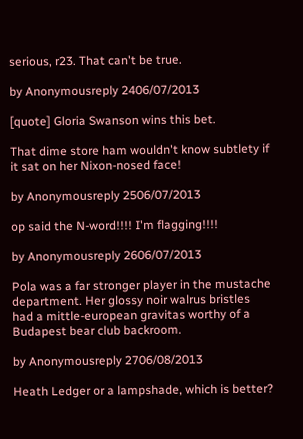serious, r23. That can't be true.

by Anonymousreply 2406/07/2013

[quote] Gloria Swanson wins this bet.

That dime store ham wouldn't know subtlety if it sat on her Nixon-nosed face!

by Anonymousreply 2506/07/2013

op said the N-word!!!! I'm flagging!!!!

by Anonymousreply 2606/07/2013

Pola was a far stronger player in the mustache department. Her glossy noir walrus bristles had a mittle-european gravitas worthy of a Budapest bear club backroom.

by Anonymousreply 2706/08/2013

Heath Ledger or a lampshade, which is better?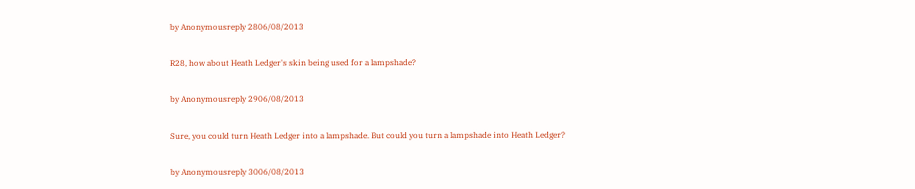by Anonymousreply 2806/08/2013

R28, how about Heath Ledger's skin being used for a lampshade?

by Anonymousreply 2906/08/2013

Sure, you could turn Heath Ledger into a lampshade. But could you turn a lampshade into Heath Ledger?

by Anonymousreply 3006/08/2013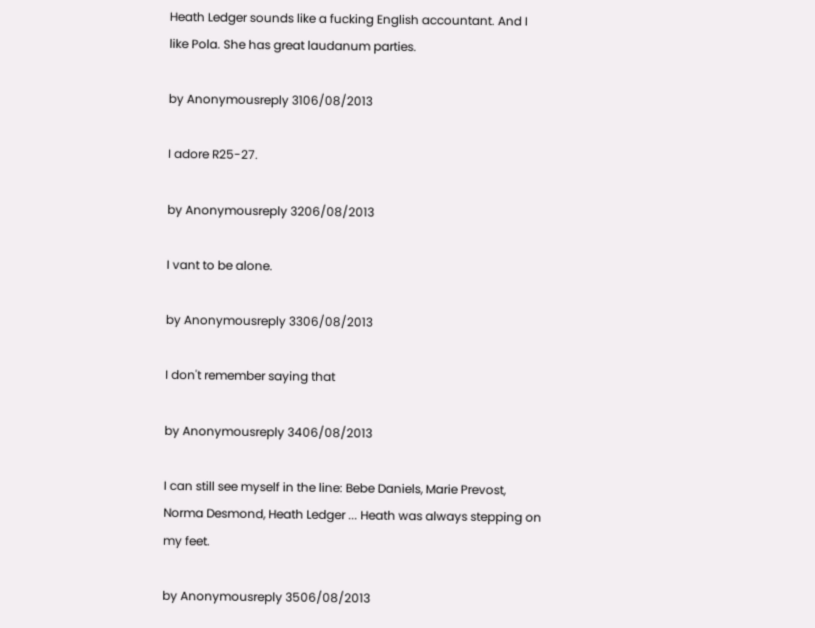Heath Ledger sounds like a fucking English accountant. And I like Pola. She has great laudanum parties.

by Anonymousreply 3106/08/2013

I adore R25-27.

by Anonymousreply 3206/08/2013

I vant to be alone.

by Anonymousreply 3306/08/2013

I don't remember saying that

by Anonymousreply 3406/08/2013

I can still see myself in the line: Bebe Daniels, Marie Prevost, Norma Desmond, Heath Ledger ... Heath was always stepping on my feet.

by Anonymousreply 3506/08/2013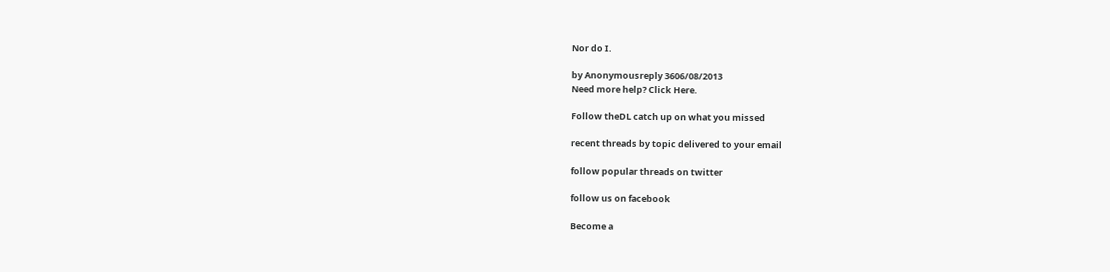Nor do I.

by Anonymousreply 3606/08/2013
Need more help? Click Here.

Follow theDL catch up on what you missed

recent threads by topic delivered to your email

follow popular threads on twitter

follow us on facebook

Become a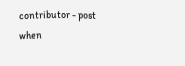contributor - post when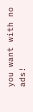you want with no ads!